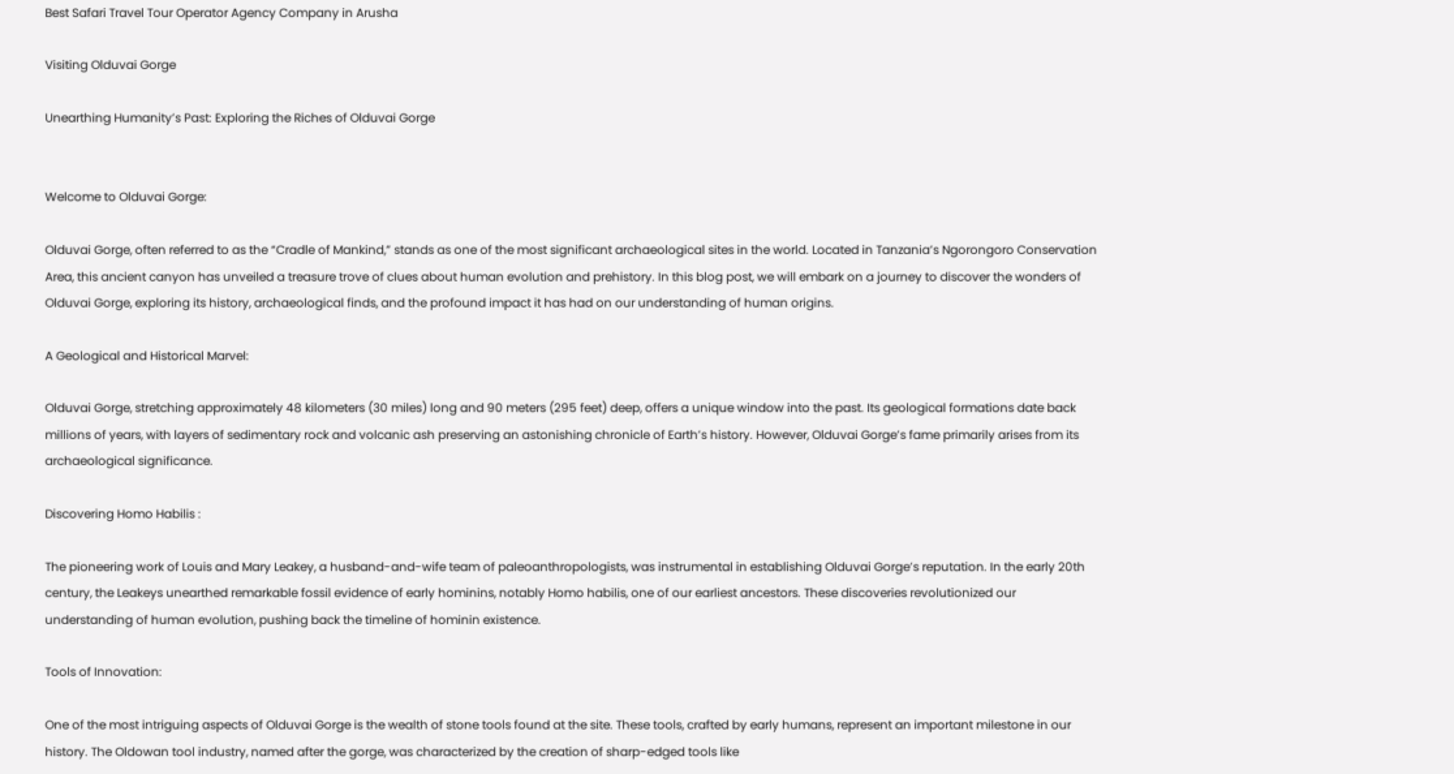Best Safari Travel Tour Operator Agency Company in Arusha

Visiting Olduvai Gorge

Unearthing Humanity’s Past: Exploring the Riches of Olduvai Gorge


Welcome to Olduvai Gorge:

Olduvai Gorge, often referred to as the “Cradle of Mankind,” stands as one of the most significant archaeological sites in the world. Located in Tanzania’s Ngorongoro Conservation Area, this ancient canyon has unveiled a treasure trove of clues about human evolution and prehistory. In this blog post, we will embark on a journey to discover the wonders of Olduvai Gorge, exploring its history, archaeological finds, and the profound impact it has had on our understanding of human origins.

A Geological and Historical Marvel:

Olduvai Gorge, stretching approximately 48 kilometers (30 miles) long and 90 meters (295 feet) deep, offers a unique window into the past. Its geological formations date back millions of years, with layers of sedimentary rock and volcanic ash preserving an astonishing chronicle of Earth’s history. However, Olduvai Gorge’s fame primarily arises from its archaeological significance.

Discovering Homo Habilis :

The pioneering work of Louis and Mary Leakey, a husband-and-wife team of paleoanthropologists, was instrumental in establishing Olduvai Gorge’s reputation. In the early 20th century, the Leakeys unearthed remarkable fossil evidence of early hominins, notably Homo habilis, one of our earliest ancestors. These discoveries revolutionized our understanding of human evolution, pushing back the timeline of hominin existence.

Tools of Innovation:

One of the most intriguing aspects of Olduvai Gorge is the wealth of stone tools found at the site. These tools, crafted by early humans, represent an important milestone in our history. The Oldowan tool industry, named after the gorge, was characterized by the creation of sharp-edged tools like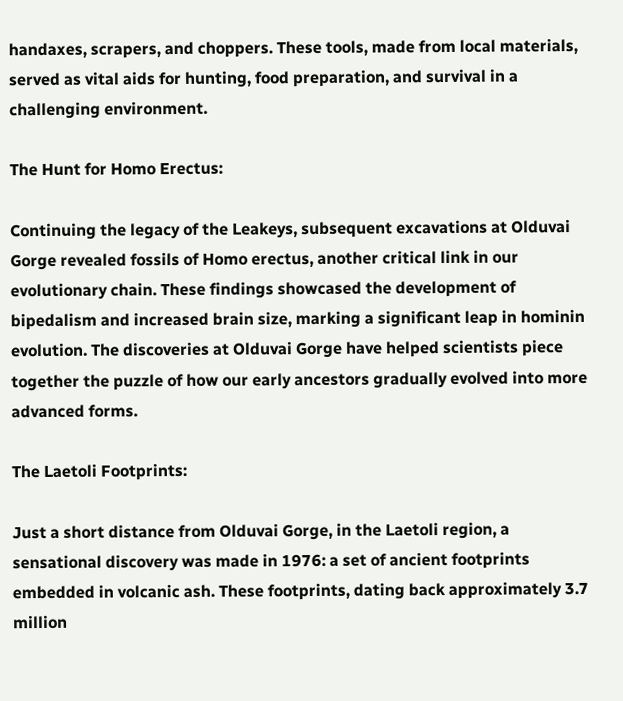handaxes, scrapers, and choppers. These tools, made from local materials, served as vital aids for hunting, food preparation, and survival in a challenging environment.

The Hunt for Homo Erectus:

Continuing the legacy of the Leakeys, subsequent excavations at Olduvai Gorge revealed fossils of Homo erectus, another critical link in our evolutionary chain. These findings showcased the development of bipedalism and increased brain size, marking a significant leap in hominin evolution. The discoveries at Olduvai Gorge have helped scientists piece together the puzzle of how our early ancestors gradually evolved into more advanced forms.

The Laetoli Footprints:

Just a short distance from Olduvai Gorge, in the Laetoli region, a sensational discovery was made in 1976: a set of ancient footprints embedded in volcanic ash. These footprints, dating back approximately 3.7 million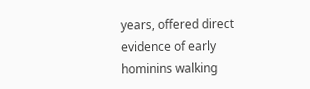years, offered direct evidence of early hominins walking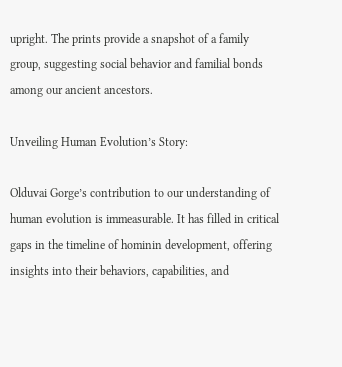upright. The prints provide a snapshot of a family group, suggesting social behavior and familial bonds among our ancient ancestors.

Unveiling Human Evolution’s Story:

Olduvai Gorge’s contribution to our understanding of human evolution is immeasurable. It has filled in critical gaps in the timeline of hominin development, offering insights into their behaviors, capabilities, and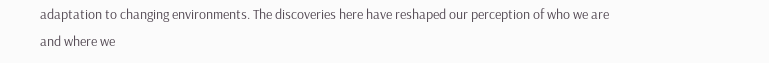adaptation to changing environments. The discoveries here have reshaped our perception of who we are and where we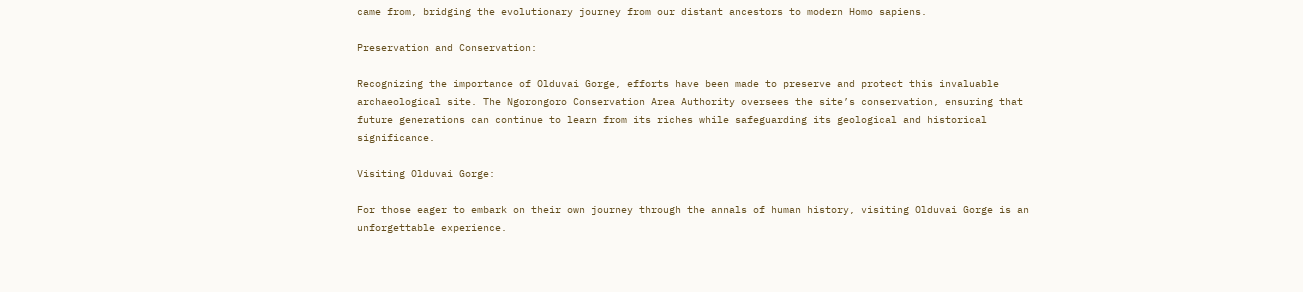came from, bridging the evolutionary journey from our distant ancestors to modern Homo sapiens.

Preservation and Conservation:

Recognizing the importance of Olduvai Gorge, efforts have been made to preserve and protect this invaluable archaeological site. The Ngorongoro Conservation Area Authority oversees the site’s conservation, ensuring that future generations can continue to learn from its riches while safeguarding its geological and historical significance.

Visiting Olduvai Gorge:

For those eager to embark on their own journey through the annals of human history, visiting Olduvai Gorge is an unforgettable experience.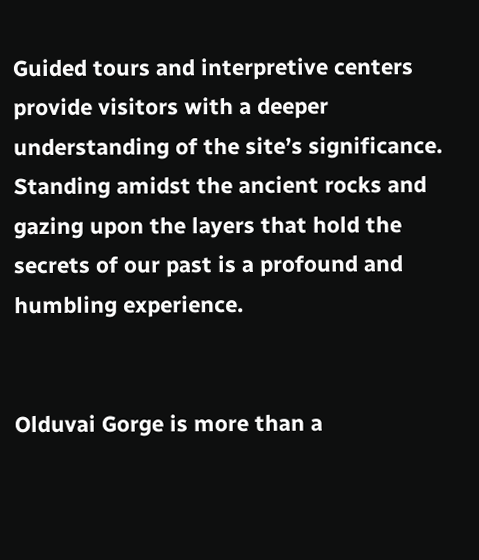Guided tours and interpretive centers provide visitors with a deeper understanding of the site’s significance. Standing amidst the ancient rocks and gazing upon the layers that hold the secrets of our past is a profound and humbling experience.


Olduvai Gorge is more than a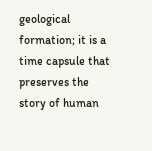geological formation; it is a time capsule that preserves the story of human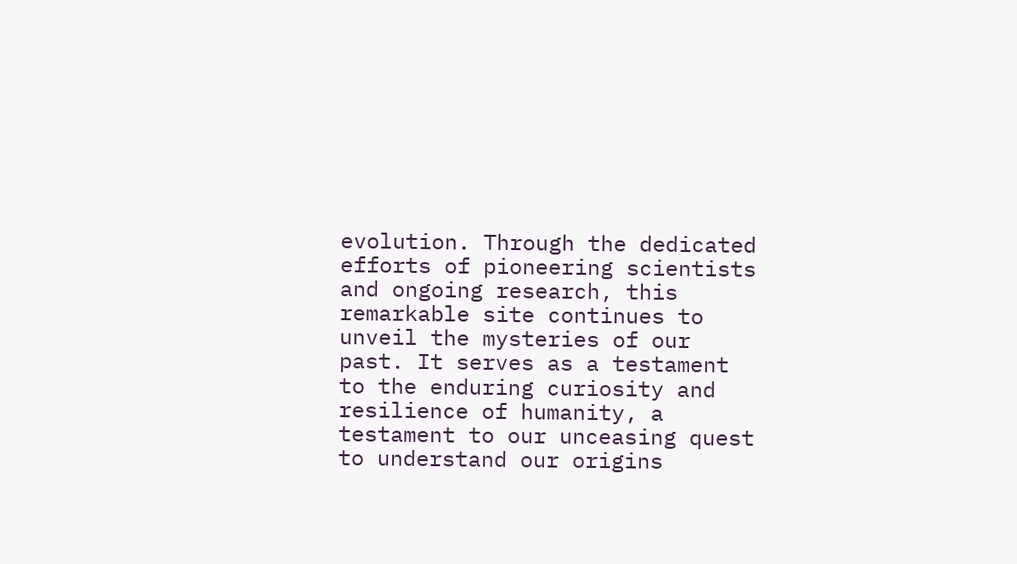evolution. Through the dedicated efforts of pioneering scientists and ongoing research, this remarkable site continues to unveil the mysteries of our past. It serves as a testament to the enduring curiosity and resilience of humanity, a testament to our unceasing quest to understand our origins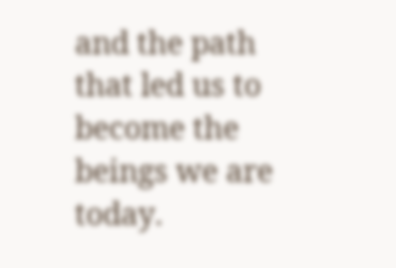and the path that led us to become the beings we are today.